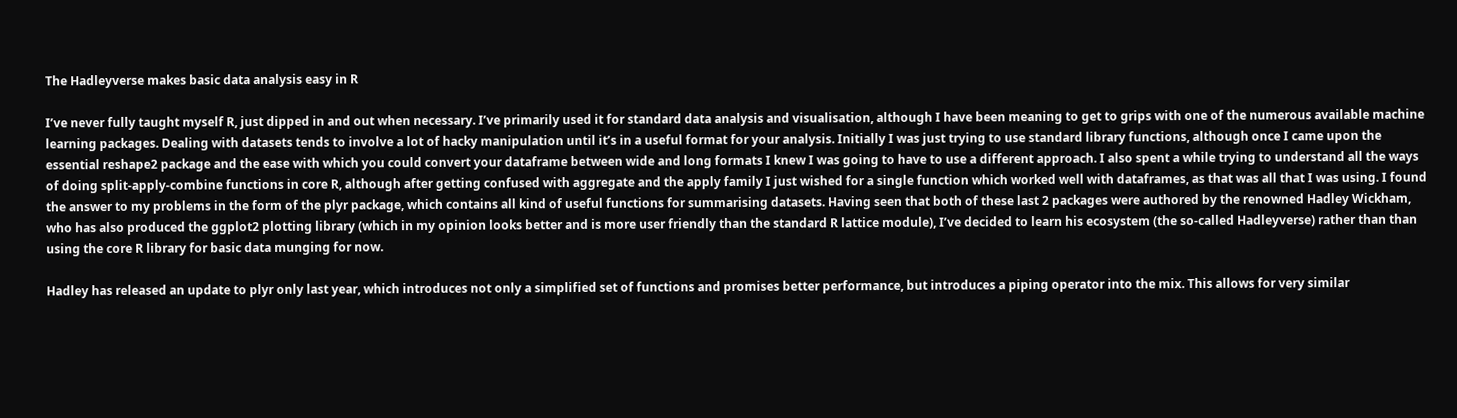The Hadleyverse makes basic data analysis easy in R

I’ve never fully taught myself R, just dipped in and out when necessary. I’ve primarily used it for standard data analysis and visualisation, although I have been meaning to get to grips with one of the numerous available machine learning packages. Dealing with datasets tends to involve a lot of hacky manipulation until it’s in a useful format for your analysis. Initially I was just trying to use standard library functions, although once I came upon the essential reshape2 package and the ease with which you could convert your dataframe between wide and long formats I knew I was going to have to use a different approach. I also spent a while trying to understand all the ways of doing split-apply-combine functions in core R, although after getting confused with aggregate and the apply family I just wished for a single function which worked well with dataframes, as that was all that I was using. I found the answer to my problems in the form of the plyr package, which contains all kind of useful functions for summarising datasets. Having seen that both of these last 2 packages were authored by the renowned Hadley Wickham, who has also produced the ggplot2 plotting library (which in my opinion looks better and is more user friendly than the standard R lattice module), I’ve decided to learn his ecosystem (the so-called Hadleyverse) rather than than using the core R library for basic data munging for now.

Hadley has released an update to plyr only last year, which introduces not only a simplified set of functions and promises better performance, but introduces a piping operator into the mix. This allows for very similar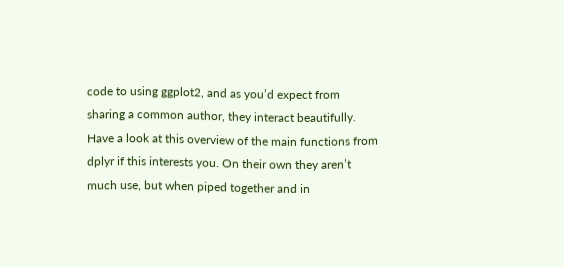code to using ggplot2, and as you’d expect from sharing a common author, they interact beautifully. Have a look at this overview of the main functions from dplyr if this interests you. On their own they aren’t much use, but when piped together and in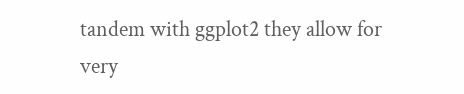tandem with ggplot2 they allow for very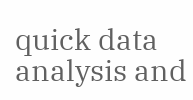quick data analysis and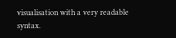visualisation with a very readable syntax.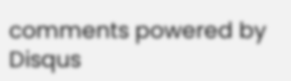comments powered by Disqus